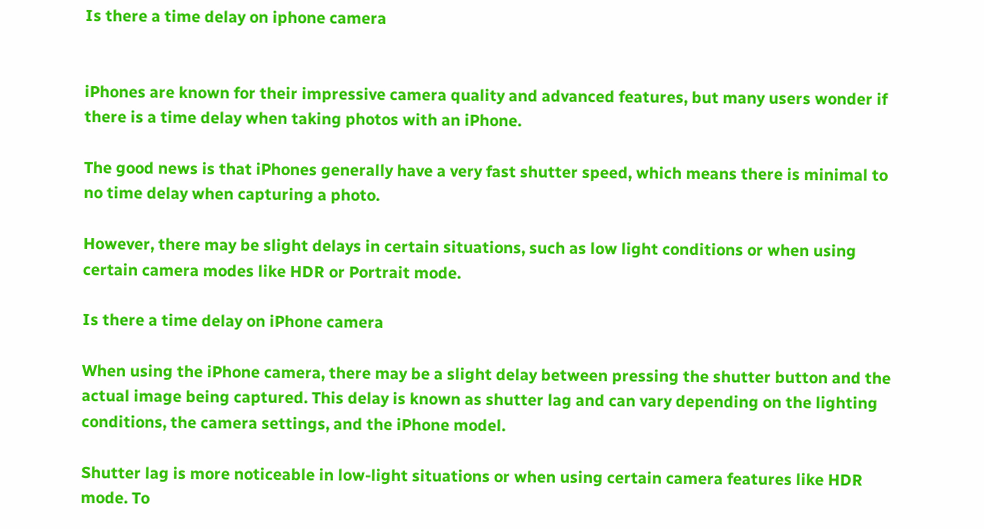Is there a time delay on iphone camera


iPhones are known for their impressive camera quality and advanced features, but many users wonder if there is a time delay when taking photos with an iPhone.

The good news is that iPhones generally have a very fast shutter speed, which means there is minimal to no time delay when capturing a photo.

However, there may be slight delays in certain situations, such as low light conditions or when using certain camera modes like HDR or Portrait mode.

Is there a time delay on iPhone camera

When using the iPhone camera, there may be a slight delay between pressing the shutter button and the actual image being captured. This delay is known as shutter lag and can vary depending on the lighting conditions, the camera settings, and the iPhone model.

Shutter lag is more noticeable in low-light situations or when using certain camera features like HDR mode. To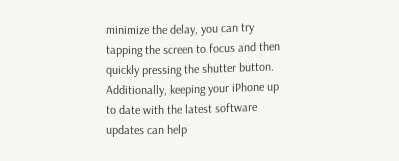minimize the delay, you can try tapping the screen to focus and then quickly pressing the shutter button. Additionally, keeping your iPhone up to date with the latest software updates can help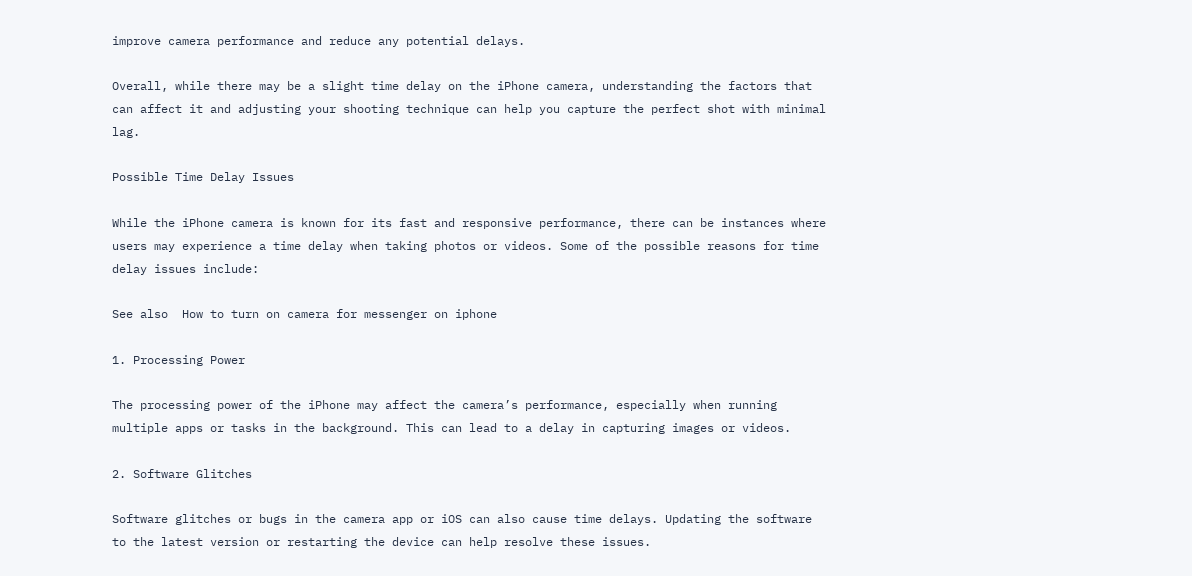improve camera performance and reduce any potential delays.

Overall, while there may be a slight time delay on the iPhone camera, understanding the factors that can affect it and adjusting your shooting technique can help you capture the perfect shot with minimal lag.

Possible Time Delay Issues

While the iPhone camera is known for its fast and responsive performance, there can be instances where users may experience a time delay when taking photos or videos. Some of the possible reasons for time delay issues include:

See also  How to turn on camera for messenger on iphone

1. Processing Power

The processing power of the iPhone may affect the camera’s performance, especially when running multiple apps or tasks in the background. This can lead to a delay in capturing images or videos.

2. Software Glitches

Software glitches or bugs in the camera app or iOS can also cause time delays. Updating the software to the latest version or restarting the device can help resolve these issues.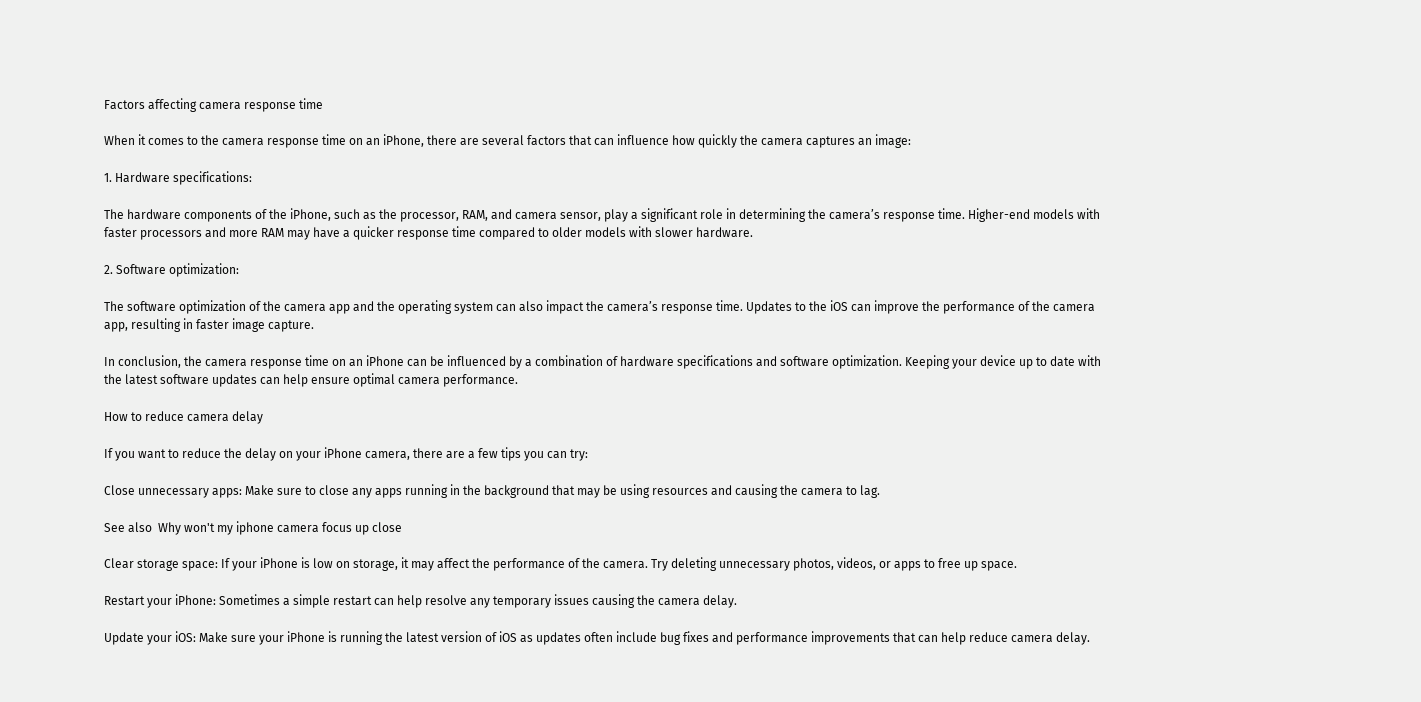Factors affecting camera response time

When it comes to the camera response time on an iPhone, there are several factors that can influence how quickly the camera captures an image:

1. Hardware specifications:

The hardware components of the iPhone, such as the processor, RAM, and camera sensor, play a significant role in determining the camera’s response time. Higher-end models with faster processors and more RAM may have a quicker response time compared to older models with slower hardware.

2. Software optimization:

The software optimization of the camera app and the operating system can also impact the camera’s response time. Updates to the iOS can improve the performance of the camera app, resulting in faster image capture.

In conclusion, the camera response time on an iPhone can be influenced by a combination of hardware specifications and software optimization. Keeping your device up to date with the latest software updates can help ensure optimal camera performance.

How to reduce camera delay

If you want to reduce the delay on your iPhone camera, there are a few tips you can try:

Close unnecessary apps: Make sure to close any apps running in the background that may be using resources and causing the camera to lag.

See also  Why won't my iphone camera focus up close

Clear storage space: If your iPhone is low on storage, it may affect the performance of the camera. Try deleting unnecessary photos, videos, or apps to free up space.

Restart your iPhone: Sometimes a simple restart can help resolve any temporary issues causing the camera delay.

Update your iOS: Make sure your iPhone is running the latest version of iOS as updates often include bug fixes and performance improvements that can help reduce camera delay.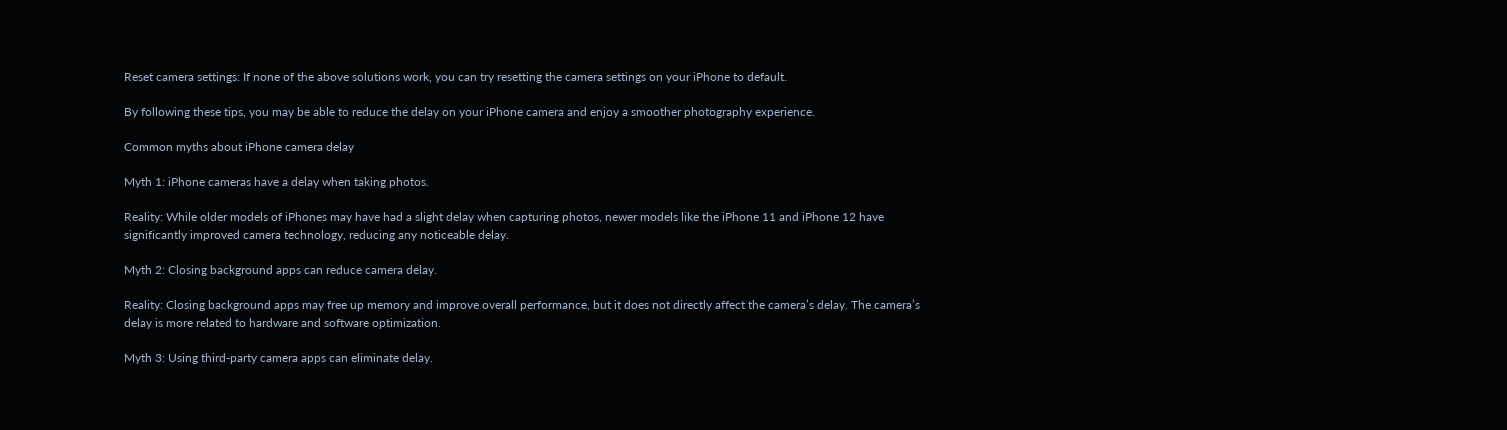Reset camera settings: If none of the above solutions work, you can try resetting the camera settings on your iPhone to default.

By following these tips, you may be able to reduce the delay on your iPhone camera and enjoy a smoother photography experience.

Common myths about iPhone camera delay

Myth 1: iPhone cameras have a delay when taking photos.

Reality: While older models of iPhones may have had a slight delay when capturing photos, newer models like the iPhone 11 and iPhone 12 have significantly improved camera technology, reducing any noticeable delay.

Myth 2: Closing background apps can reduce camera delay.

Reality: Closing background apps may free up memory and improve overall performance, but it does not directly affect the camera’s delay. The camera’s delay is more related to hardware and software optimization.

Myth 3: Using third-party camera apps can eliminate delay.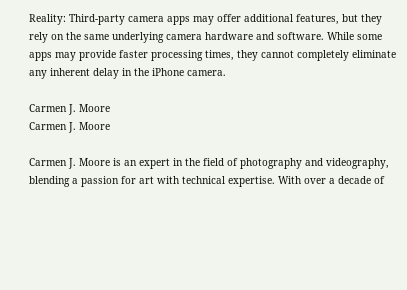Reality: Third-party camera apps may offer additional features, but they rely on the same underlying camera hardware and software. While some apps may provide faster processing times, they cannot completely eliminate any inherent delay in the iPhone camera.

Carmen J. Moore
Carmen J. Moore

Carmen J. Moore is an expert in the field of photography and videography, blending a passion for art with technical expertise. With over a decade of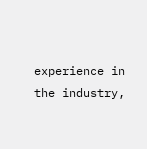experience in the industry,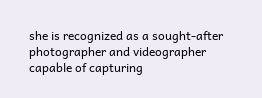she is recognized as a sought-after photographer and videographer capable of capturing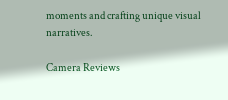moments and crafting unique visual narratives.

Camera Reviews